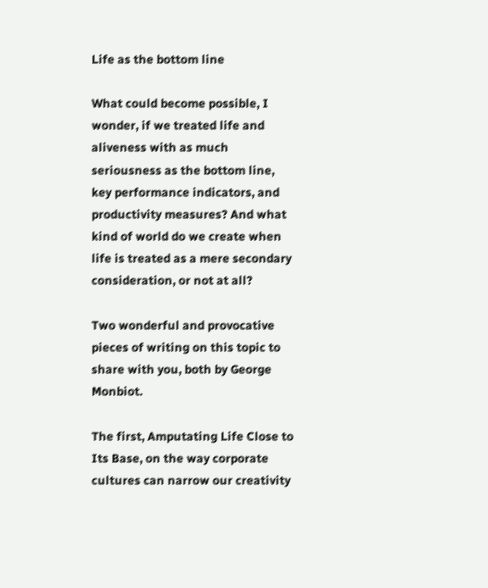Life as the bottom line

What could become possible, I wonder, if we treated life and aliveness with as much seriousness as the bottom line, key performance indicators, and productivity measures? And what kind of world do we create when life is treated as a mere secondary consideration, or not at all?

Two wonderful and provocative pieces of writing on this topic to share with you, both by George Monbiot.

The first, Amputating Life Close to Its Base, on the way corporate cultures can narrow our creativity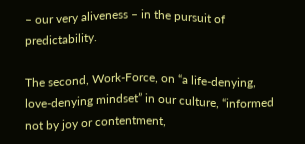– our very aliveness – in the pursuit of predictability.

The second, Work-Force, on “a life-denying, love-denying mindset” in our culture, “informed not by joy or contentment,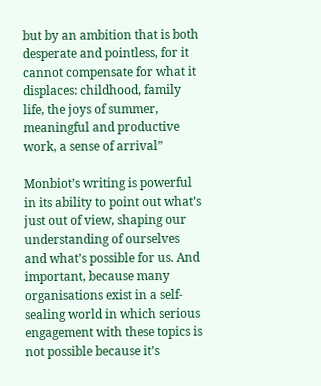but by an ambition that is both desperate and pointless, for it cannot compensate for what it displaces: childhood, family life, the joys of summer, meaningful and productive work, a sense of arrival”

Monbiot’s writing is powerful in its ability to point out what’s just out of view, shaping our understanding of ourselves and what’s possible for us. And important, because many organisations exist in a self-sealing world in which serious engagement with these topics is not possible because it’s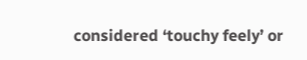considered ‘touchy feely’ or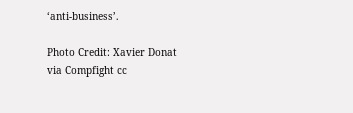‘anti-business’.

Photo Credit: Xavier Donat via Compfight cc